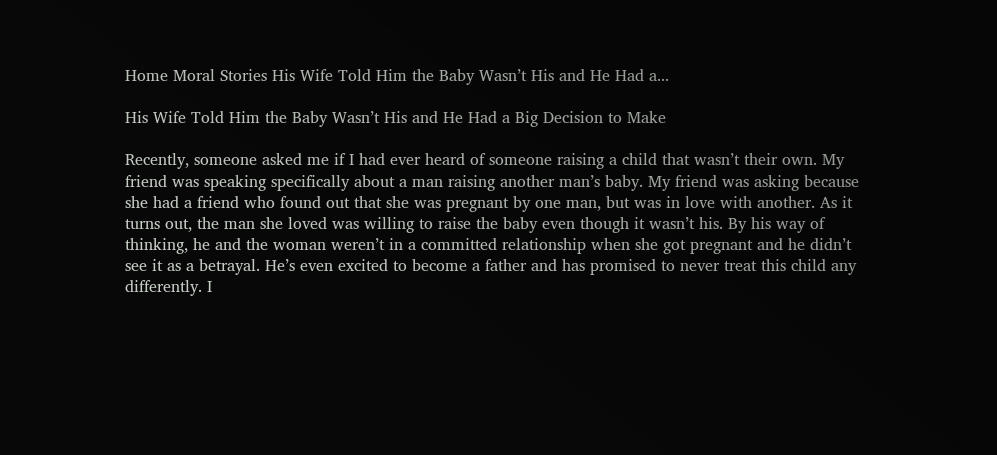Home Moral Stories His Wife Told Him the Baby Wasn’t His and He Had a...

His Wife Told Him the Baby Wasn’t His and He Had a Big Decision to Make

Recently, someone asked me if I had ever heard of someone raising a child that wasn’t their own. My friend was speaking specifically about a man raising another man’s baby. My friend was asking because she had a friend who found out that she was pregnant by one man, but was in love with another. As it turns out, the man she loved was willing to raise the baby even though it wasn’t his. By his way of thinking, he and the woman weren’t in a committed relationship when she got pregnant and he didn’t see it as a betrayal. He’s even excited to become a father and has promised to never treat this child any differently. I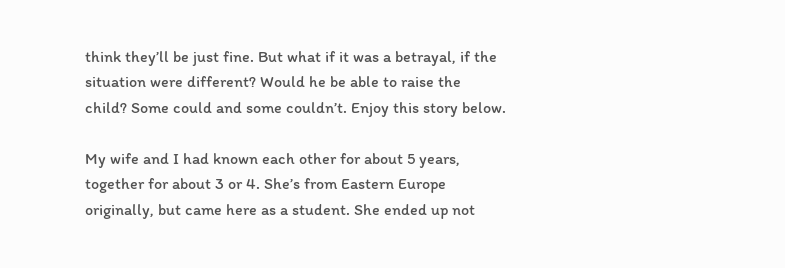think they’ll be just fine. But what if it was a betrayal, if the situation were different? Would he be able to raise the child? Some could and some couldn’t. Enjoy this story below.

My wife and I had known each other for about 5 years, together for about 3 or 4. She’s from Eastern Europe originally, but came here as a student. She ended up not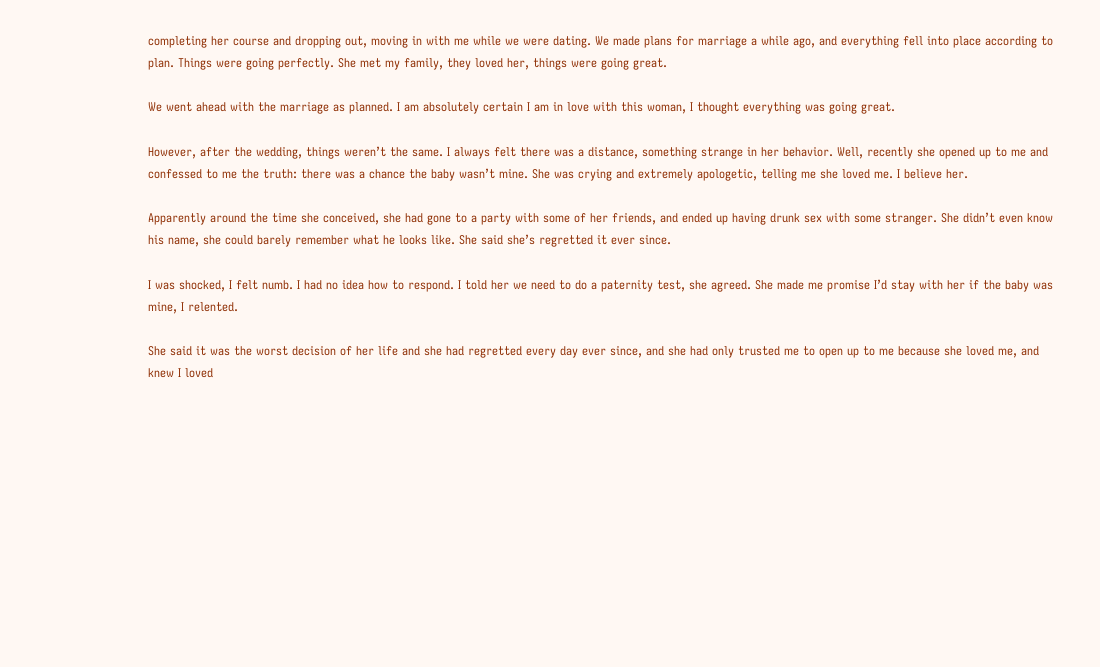completing her course and dropping out, moving in with me while we were dating. We made plans for marriage a while ago, and everything fell into place according to plan. Things were going perfectly. She met my family, they loved her, things were going great.

We went ahead with the marriage as planned. I am absolutely certain I am in love with this woman, I thought everything was going great.

However, after the wedding, things weren’t the same. I always felt there was a distance, something strange in her behavior. Well, recently she opened up to me and confessed to me the truth: there was a chance the baby wasn’t mine. She was crying and extremely apologetic, telling me she loved me. I believe her.

Apparently around the time she conceived, she had gone to a party with some of her friends, and ended up having drunk sex with some stranger. She didn’t even know his name, she could barely remember what he looks like. She said she’s regretted it ever since.

I was shocked, I felt numb. I had no idea how to respond. I told her we need to do a paternity test, she agreed. She made me promise I’d stay with her if the baby was mine, I relented.

She said it was the worst decision of her life and she had regretted every day ever since, and she had only trusted me to open up to me because she loved me, and knew I loved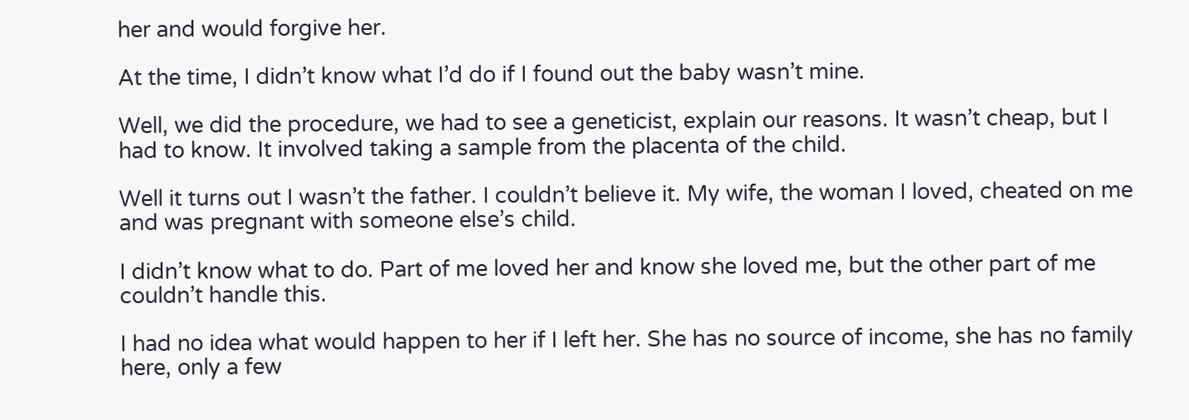her and would forgive her.

At the time, I didn’t know what I’d do if I found out the baby wasn’t mine.

Well, we did the procedure, we had to see a geneticist, explain our reasons. It wasn’t cheap, but I had to know. It involved taking a sample from the placenta of the child.

Well it turns out I wasn’t the father. I couldn’t believe it. My wife, the woman I loved, cheated on me and was pregnant with someone else’s child.

I didn’t know what to do. Part of me loved her and know she loved me, but the other part of me couldn’t handle this.

I had no idea what would happen to her if I left her. She has no source of income, she has no family here, only a few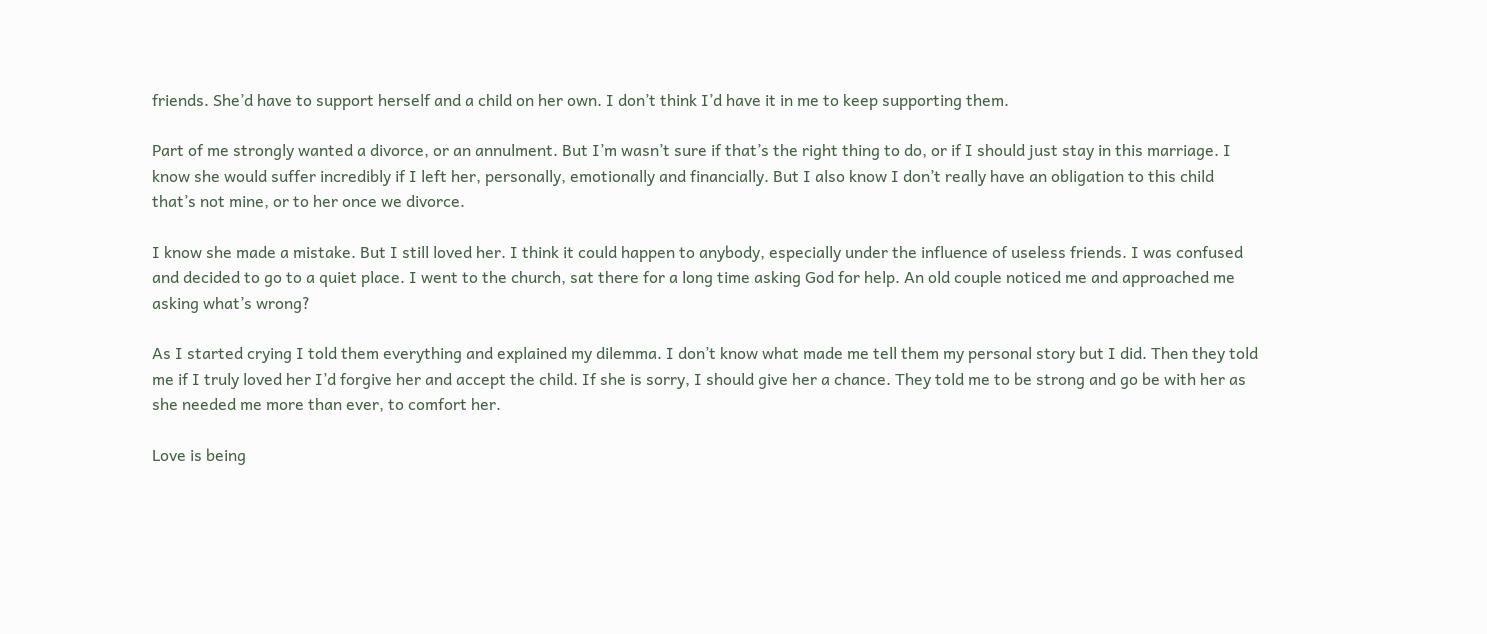friends. She’d have to support herself and a child on her own. I don’t think I’d have it in me to keep supporting them.

Part of me strongly wanted a divorce, or an annulment. But I’m wasn’t sure if that’s the right thing to do, or if I should just stay in this marriage. I know she would suffer incredibly if I left her, personally, emotionally and financially. But I also know I don’t really have an obligation to this child that’s not mine, or to her once we divorce.

I know she made a mistake. But I still loved her. I think it could happen to anybody, especially under the influence of useless friends. I was confused and decided to go to a quiet place. I went to the church, sat there for a long time asking God for help. An old couple noticed me and approached me asking what’s wrong?

As I started crying I told them everything and explained my dilemma. I don’t know what made me tell them my personal story but I did. Then they told me if I truly loved her I’d forgive her and accept the child. If she is sorry, I should give her a chance. They told me to be strong and go be with her as she needed me more than ever, to comfort her.

Love is being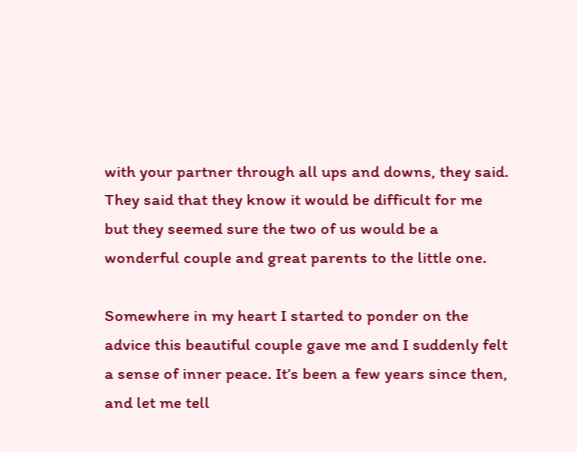with your partner through all ups and downs, they said. They said that they know it would be difficult for me but they seemed sure the two of us would be a wonderful couple and great parents to the little one.

Somewhere in my heart I started to ponder on the advice this beautiful couple gave me and I suddenly felt a sense of inner peace. It’s been a few years since then, and let me tell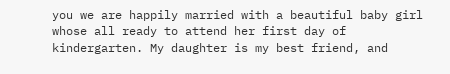you we are happily married with a beautiful baby girl whose all ready to attend her first day of kindergarten. My daughter is my best friend, and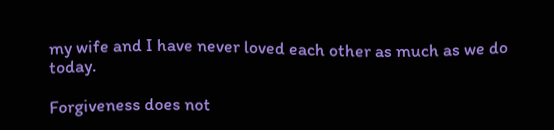my wife and I have never loved each other as much as we do today.

Forgiveness does not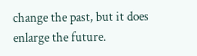change the past, but it does enlarge the future.